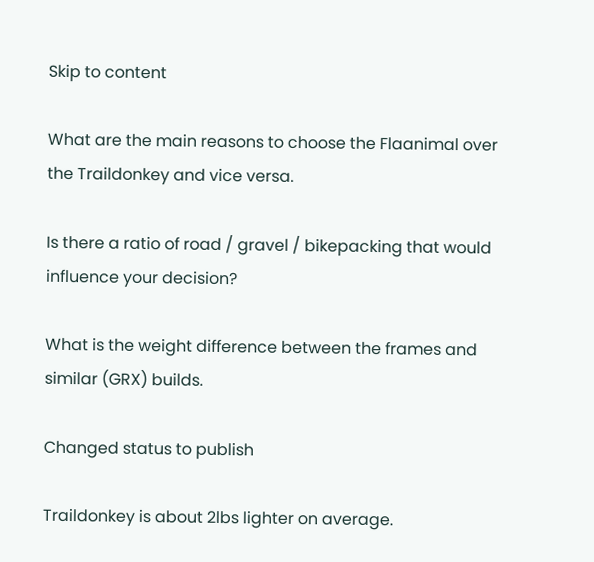Skip to content

What are the main reasons to choose the Flaanimal over the Traildonkey and vice versa.

Is there a ratio of road / gravel / bikepacking that would influence your decision?

What is the weight difference between the frames and similar (GRX) builds.

Changed status to publish

Traildonkey is about 2lbs lighter on average.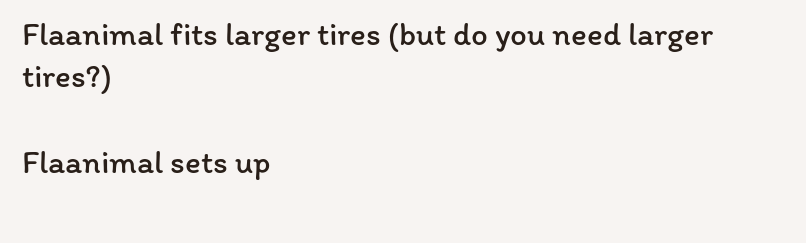Flaanimal fits larger tires (but do you need larger tires?)

Flaanimal sets up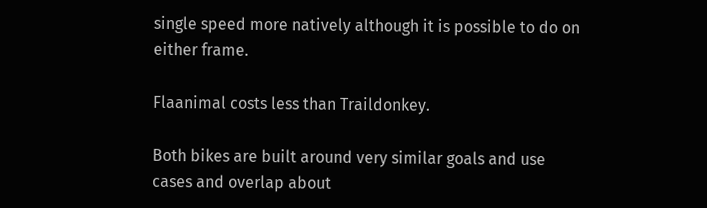single speed more natively although it is possible to do on either frame.

Flaanimal costs less than Traildonkey.

Both bikes are built around very similar goals and use cases and overlap about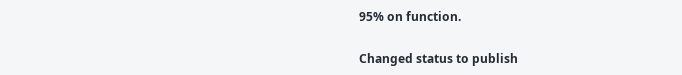95% on function.

Changed status to publish